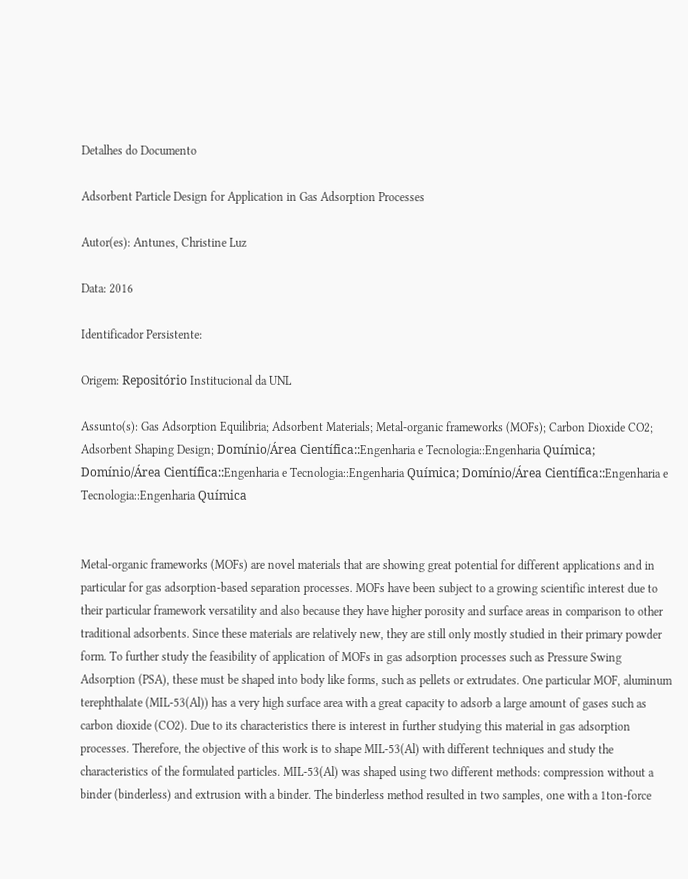Detalhes do Documento

Adsorbent Particle Design for Application in Gas Adsorption Processes

Autor(es): Antunes, Christine Luz

Data: 2016

Identificador Persistente:

Origem: Repositório Institucional da UNL

Assunto(s): Gas Adsorption Equilibria; Adsorbent Materials; Metal-organic frameworks (MOFs); Carbon Dioxide CO2; Adsorbent Shaping Design; Domínio/Área Científica::Engenharia e Tecnologia::Engenharia Química; Domínio/Área Científica::Engenharia e Tecnologia::Engenharia Química; Domínio/Área Científica::Engenharia e Tecnologia::Engenharia Química


Metal-organic frameworks (MOFs) are novel materials that are showing great potential for different applications and in particular for gas adsorption-based separation processes. MOFs have been subject to a growing scientific interest due to their particular framework versatility and also because they have higher porosity and surface areas in comparison to other traditional adsorbents. Since these materials are relatively new, they are still only mostly studied in their primary powder form. To further study the feasibility of application of MOFs in gas adsorption processes such as Pressure Swing Adsorption (PSA), these must be shaped into body like forms, such as pellets or extrudates. One particular MOF, aluminum terephthalate (MIL-53(Al)) has a very high surface area with a great capacity to adsorb a large amount of gases such as carbon dioxide (CO2). Due to its characteristics there is interest in further studying this material in gas adsorption processes. Therefore, the objective of this work is to shape MIL-53(Al) with different techniques and study the characteristics of the formulated particles. MIL-53(Al) was shaped using two different methods: compression without a binder (binderless) and extrusion with a binder. The binderless method resulted in two samples, one with a 1ton-force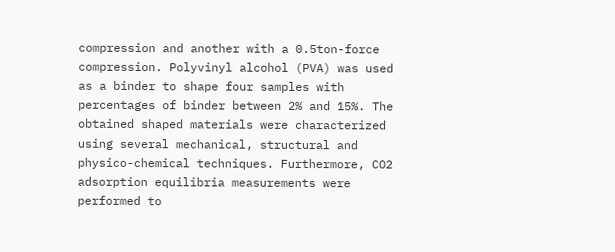compression and another with a 0.5ton-force compression. Polyvinyl alcohol (PVA) was used as a binder to shape four samples with percentages of binder between 2% and 15%. The obtained shaped materials were characterized using several mechanical, structural and physico-chemical techniques. Furthermore, CO2 adsorption equilibria measurements were performed to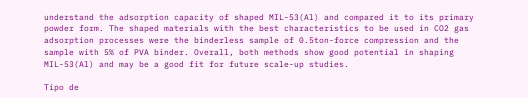understand the adsorption capacity of shaped MIL-53(Al) and compared it to its primary powder form. The shaped materials with the best characteristics to be used in CO2 gas adsorption processes were the binderless sample of 0.5ton-force compression and the sample with 5% of PVA binder. Overall, both methods show good potential in shaping MIL-53(Al) and may be a good fit for future scale-up studies.

Tipo de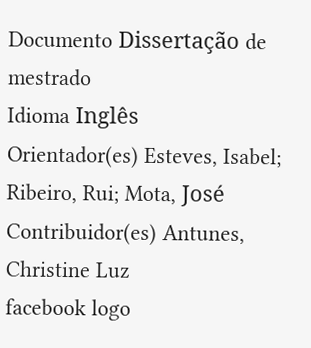Documento Dissertação de mestrado
Idioma Inglês
Orientador(es) Esteves, Isabel; Ribeiro, Rui; Mota, José
Contribuidor(es) Antunes, Christine Luz
facebook logo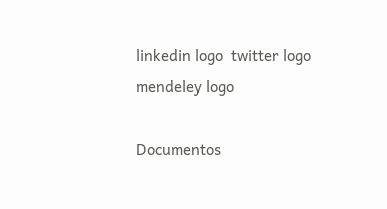linkedin logo  twitter logo
mendeley logo

Documentos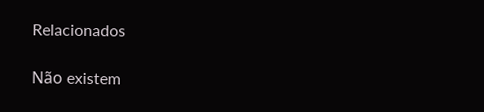Relacionados

Não existem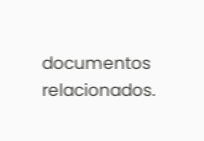documentos relacionados.